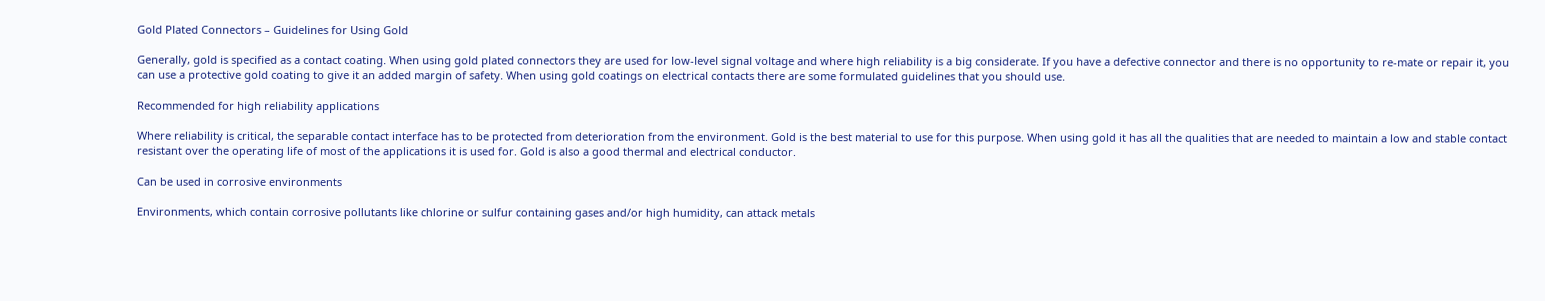Gold Plated Connectors – Guidelines for Using Gold

Generally, gold is specified as a contact coating. When using gold plated connectors they are used for low-level signal voltage and where high reliability is a big considerate. If you have a defective connector and there is no opportunity to re-mate or repair it, you can use a protective gold coating to give it an added margin of safety. When using gold coatings on electrical contacts there are some formulated guidelines that you should use.

Recommended for high reliability applications

Where reliability is critical, the separable contact interface has to be protected from deterioration from the environment. Gold is the best material to use for this purpose. When using gold it has all the qualities that are needed to maintain a low and stable contact resistant over the operating life of most of the applications it is used for. Gold is also a good thermal and electrical conductor.

Can be used in corrosive environments

Environments, which contain corrosive pollutants like chlorine or sulfur containing gases and/or high humidity, can attack metals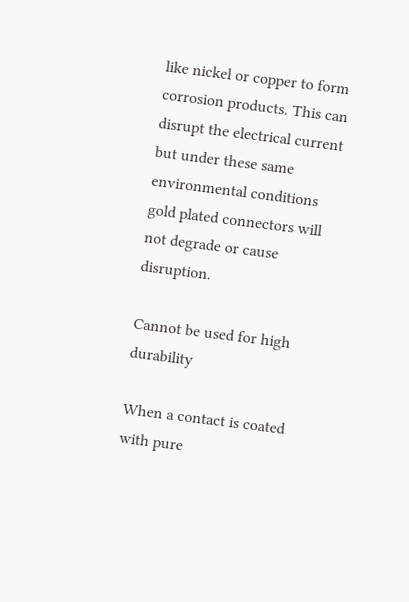like nickel or copper to form corrosion products. This can disrupt the electrical current but under these same environmental conditions gold plated connectors will not degrade or cause disruption.

Cannot be used for high durability

When a contact is coated with pure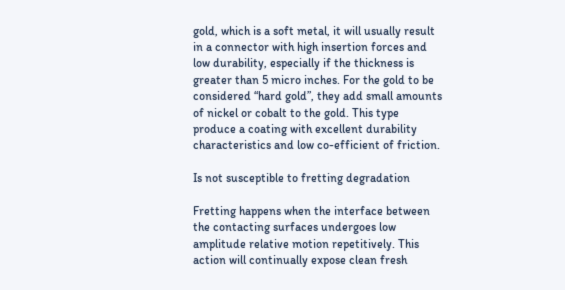gold, which is a soft metal, it will usually result in a connector with high insertion forces and low durability, especially if the thickness is greater than 5 micro inches. For the gold to be considered “hard gold”, they add small amounts of nickel or cobalt to the gold. This type produce a coating with excellent durability characteristics and low co-efficient of friction.

Is not susceptible to fretting degradation

Fretting happens when the interface between the contacting surfaces undergoes low amplitude relative motion repetitively. This action will continually expose clean fresh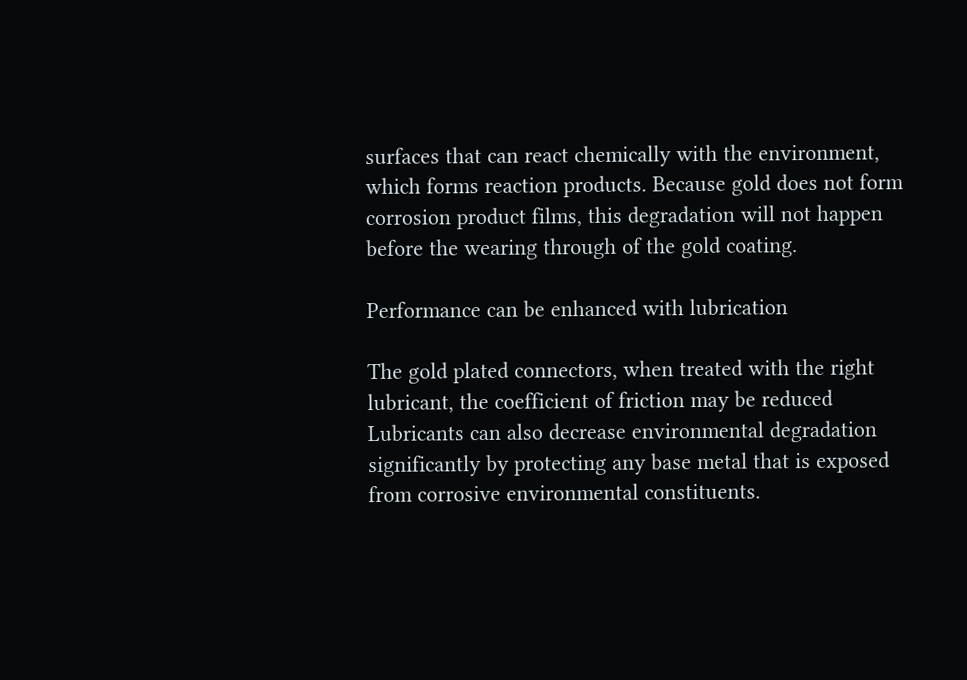surfaces that can react chemically with the environment, which forms reaction products. Because gold does not form corrosion product films, this degradation will not happen before the wearing through of the gold coating.

Performance can be enhanced with lubrication

The gold plated connectors, when treated with the right lubricant, the coefficient of friction may be reduced Lubricants can also decrease environmental degradation significantly by protecting any base metal that is exposed from corrosive environmental constituents.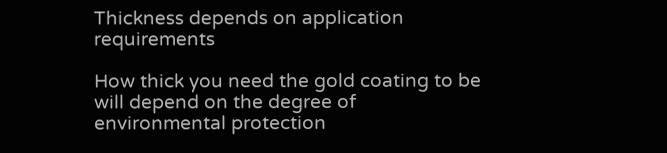Thickness depends on application requirements

How thick you need the gold coating to be will depend on the degree of environmental protection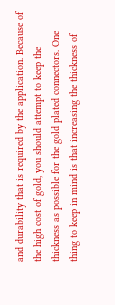and durability that is required by the application. Because of the high cost of gold, you should attempt to keep the thickness as possible for the gold plated connectors. One thing to keep in mind is that increasing the thickness of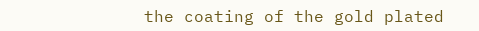the coating of the gold plated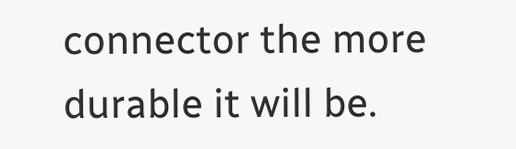connector the more durable it will be.